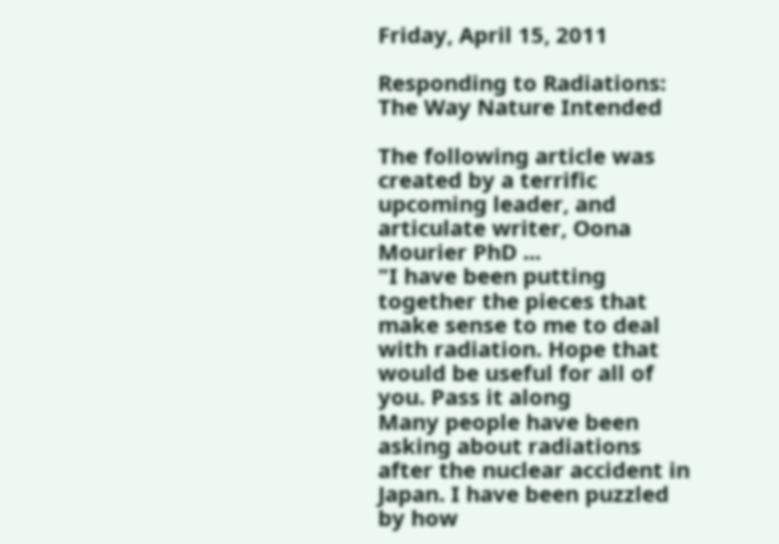Friday, April 15, 2011

Responding to Radiations: The Way Nature Intended

The following article was created by a terrific upcoming leader, and articulate writer, Oona Mourier PhD ...
"I have been putting together the pieces that make sense to me to deal with radiation. Hope that would be useful for all of you. Pass it along
Many people have been asking about radiations after the nuclear accident in Japan. I have been puzzled by how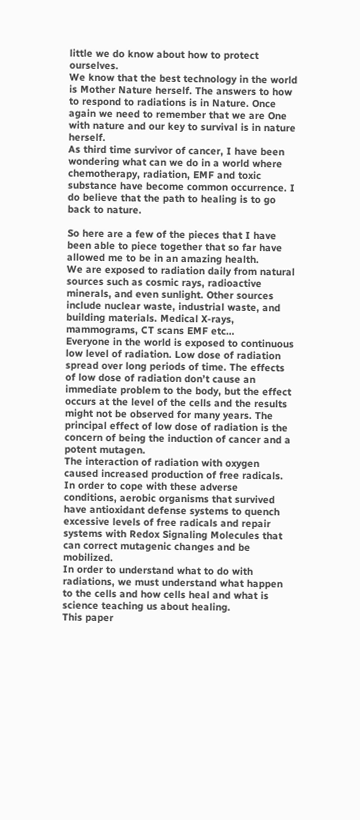little we do know about how to protect ourselves.
We know that the best technology in the world is Mother Nature herself. The answers to how to respond to radiations is in Nature. Once again we need to remember that we are One with nature and our key to survival is in nature herself.
As third time survivor of cancer, I have been wondering what can we do in a world where chemotherapy, radiation, EMF and toxic substance have become common occurrence. I do believe that the path to healing is to go back to nature.

So here are a few of the pieces that I have been able to piece together that so far have allowed me to be in an amazing health.
We are exposed to radiation daily from natural sources such as cosmic rays, radioactive minerals, and even sunlight. Other sources include nuclear waste, industrial waste, and building materials. Medical X-rays, mammograms, CT scans EMF etc…
Everyone in the world is exposed to continuous low level of radiation. Low dose of radiation spread over long periods of time. The effects of low dose of radiation don’t cause an immediate problem to the body, but the effect occurs at the level of the cells and the results might not be observed for many years. The principal effect of low dose of radiation is the concern of being the induction of cancer and a potent mutagen.
The interaction of radiation with oxygen caused increased production of free radicals. In order to cope with these adverse conditions, aerobic organisms that survived have antioxidant defense systems to quench excessive levels of free radicals and repair systems with Redox Signaling Molecules that can correct mutagenic changes and be mobilized.
In order to understand what to do with radiations, we must understand what happen to the cells and how cells heal and what is science teaching us about healing.
This paper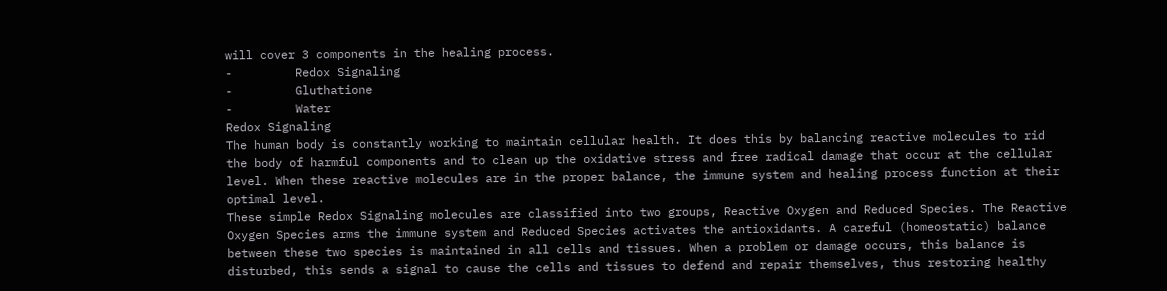will cover 3 components in the healing process.
-         Redox Signaling
-         Gluthatione
-         Water
Redox Signaling
The human body is constantly working to maintain cellular health. It does this by balancing reactive molecules to rid the body of harmful components and to clean up the oxidative stress and free radical damage that occur at the cellular level. When these reactive molecules are in the proper balance, the immune system and healing process function at their optimal level.
These simple Redox Signaling molecules are classified into two groups, Reactive Oxygen and Reduced Species. The Reactive Oxygen Species arms the immune system and Reduced Species activates the antioxidants. A careful (homeostatic) balance between these two species is maintained in all cells and tissues. When a problem or damage occurs, this balance is disturbed, this sends a signal to cause the cells and tissues to defend and repair themselves, thus restoring healthy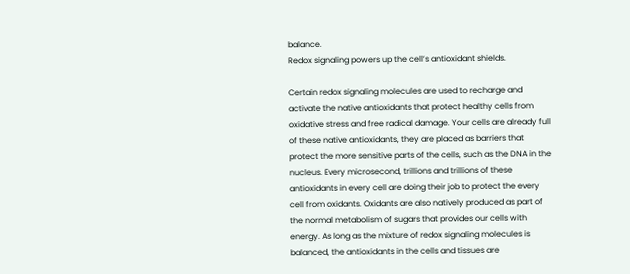balance.
Redox signaling powers up the cell’s antioxidant shields.

Certain redox signaling molecules are used to recharge and activate the native antioxidants that protect healthy cells from oxidative stress and free radical damage. Your cells are already full of these native antioxidants, they are placed as barriers that protect the more sensitive parts of the cells, such as the DNA in the nucleus. Every microsecond, trillions and trillions of these antioxidants in every cell are doing their job to protect the every cell from oxidants. Oxidants are also natively produced as part of the normal metabolism of sugars that provides our cells with energy. As long as the mixture of redox signaling molecules is balanced, the antioxidants in the cells and tissues are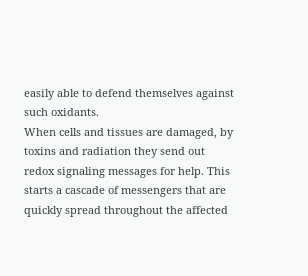easily able to defend themselves against such oxidants.
When cells and tissues are damaged, by toxins and radiation they send out redox signaling messages for help. This starts a cascade of messengers that are quickly spread throughout the affected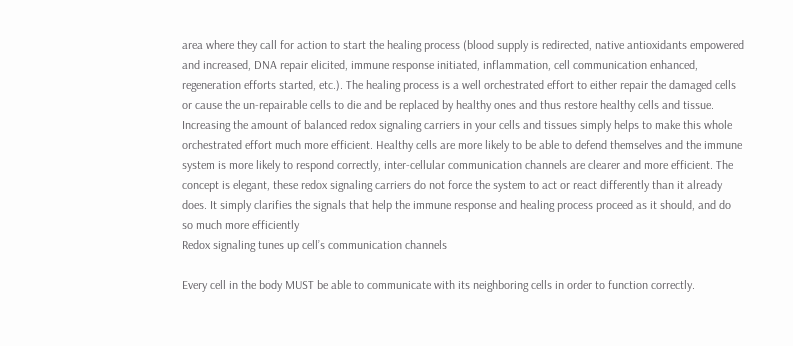area where they call for action to start the healing process (blood supply is redirected, native antioxidants empowered and increased, DNA repair elicited, immune response initiated, inflammation, cell communication enhanced, regeneration efforts started, etc.). The healing process is a well orchestrated effort to either repair the damaged cells or cause the un-repairable cells to die and be replaced by healthy ones and thus restore healthy cells and tissue.
Increasing the amount of balanced redox signaling carriers in your cells and tissues simply helps to make this whole orchestrated effort much more efficient. Healthy cells are more likely to be able to defend themselves and the immune system is more likely to respond correctly, inter-cellular communication channels are clearer and more efficient. The concept is elegant, these redox signaling carriers do not force the system to act or react differently than it already does. It simply clarifies the signals that help the immune response and healing process proceed as it should, and do so much more efficiently
Redox signaling tunes up cell’s communication channels

Every cell in the body MUST be able to communicate with its neighboring cells in order to function correctly.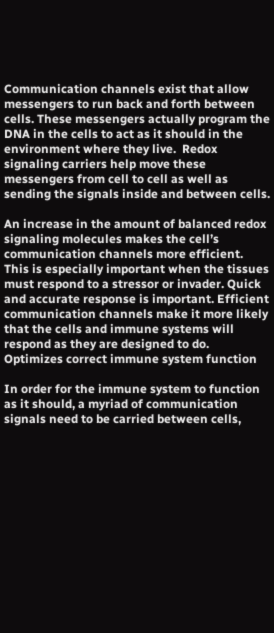Communication channels exist that allow messengers to run back and forth between cells. These messengers actually program the DNA in the cells to act as it should in the environment where they live.  Redox signaling carriers help move these messengers from cell to cell as well as sending the signals inside and between cells.

An increase in the amount of balanced redox signaling molecules makes the cell’s communication channels more efficient. This is especially important when the tissues must respond to a stressor or invader. Quick and accurate response is important. Efficient communication channels make it more likely that the cells and immune systems will respond as they are designed to do.
Optimizes correct immune system function

In order for the immune system to function as it should, a myriad of communication signals need to be carried between cells,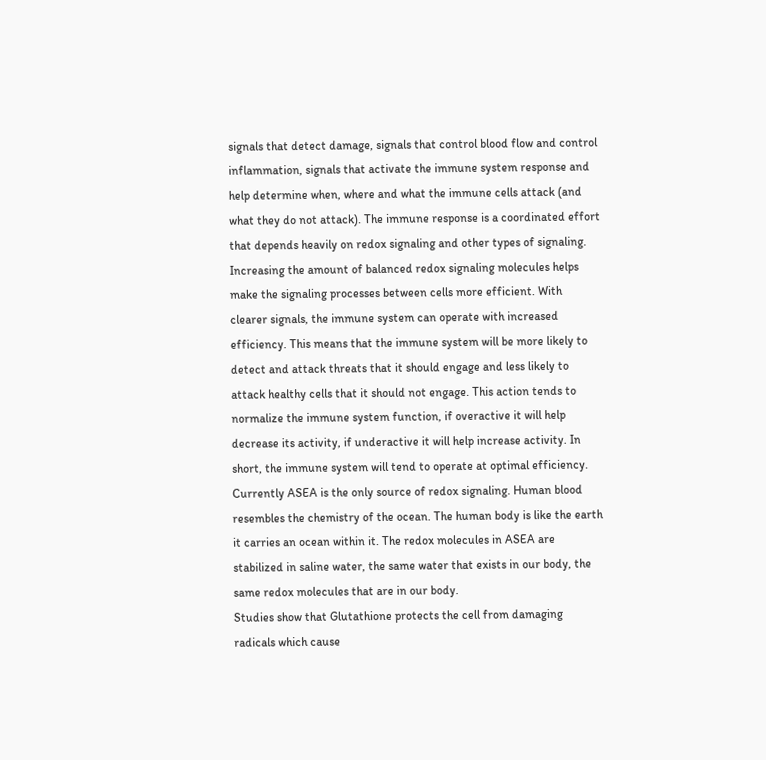signals that detect damage, signals that control blood flow and control inflammation, signals that activate the immune system response and help determine when, where and what the immune cells attack (and what they do not attack). The immune response is a coordinated effort that depends heavily on redox signaling and other types of signaling.
Increasing the amount of balanced redox signaling molecules helps make the signaling processes between cells more efficient. With clearer signals, the immune system can operate with increased efficiency. This means that the immune system will be more likely to detect and attack threats that it should engage and less likely to attack healthy cells that it should not engage. This action tends to normalize the immune system function, if overactive it will help decrease its activity, if underactive it will help increase activity. In short, the immune system will tend to operate at optimal efficiency.
Currently ASEA is the only source of redox signaling. Human blood resembles the chemistry of the ocean. The human body is like the earth it carries an ocean within it. The redox molecules in ASEA are stabilized in saline water, the same water that exists in our body, the same redox molecules that are in our body.
Studies show that Glutathione protects the cell from damaging radicals which cause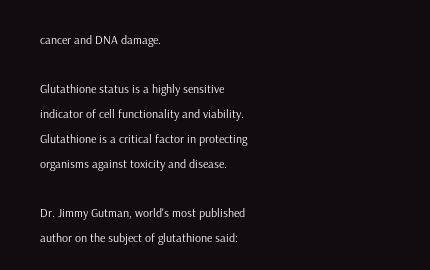cancer and DNA damage.

Glutathione status is a highly sensitive indicator of cell functionality and viability. Glutathione is a critical factor in protecting organisms against toxicity and disease.

Dr. Jimmy Gutman, world's most published author on the subject of glutathione said: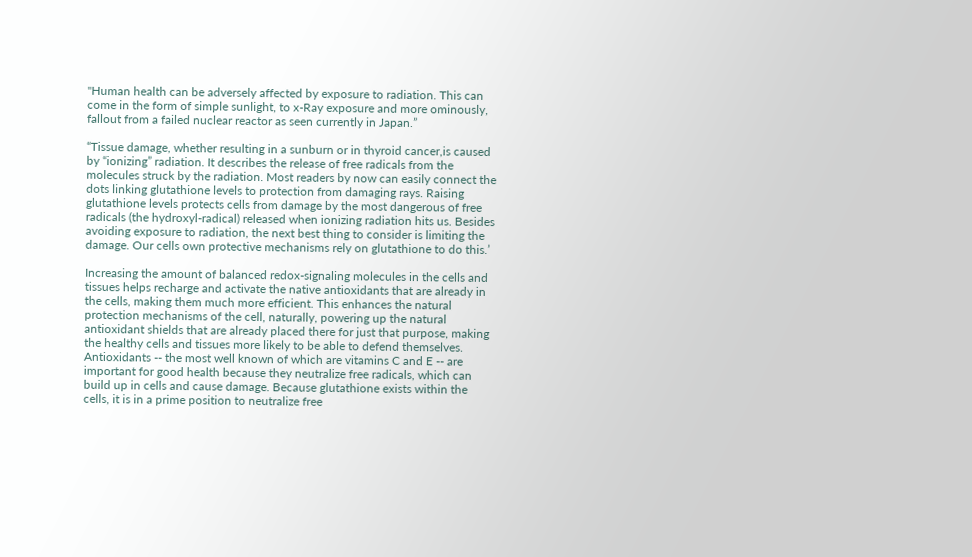"Human health can be adversely affected by exposure to radiation. This can come in the form of simple sunlight, to x-Ray exposure and more ominously, fallout from a failed nuclear reactor as seen currently in Japan.”

“Tissue damage, whether resulting in a sunburn or in thyroid cancer,is caused by “ionizing” radiation. It describes the release of free radicals from the molecules struck by the radiation. Most readers by now can easily connect the dots linking glutathione levels to protection from damaging rays. Raising glutathione levels protects cells from damage by the most dangerous of free radicals (the hydroxyl-radical) released when ionizing radiation hits us. Besides avoiding exposure to radiation, the next best thing to consider is limiting the damage. Our cells own protective mechanisms rely on glutathione to do this.’

Increasing the amount of balanced redox-signaling molecules in the cells and tissues helps recharge and activate the native antioxidants that are already in the cells, making them much more efficient. This enhances the natural protection mechanisms of the cell, naturally, powering up the natural antioxidant shields that are already placed there for just that purpose, making the healthy cells and tissues more likely to be able to defend themselves.
Antioxidants -- the most well known of which are vitamins C and E -- are important for good health because they neutralize free radicals, which can build up in cells and cause damage. Because glutathione exists within the cells, it is in a prime position to neutralize free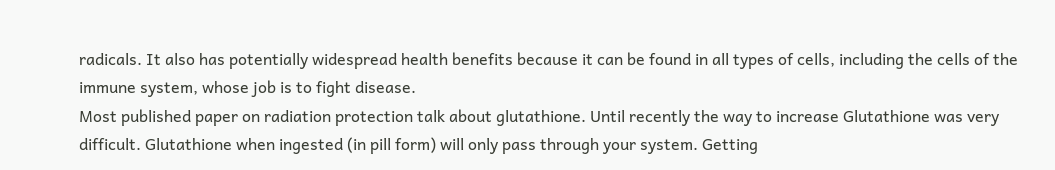radicals. It also has potentially widespread health benefits because it can be found in all types of cells, including the cells of the immune system, whose job is to fight disease.
Most published paper on radiation protection talk about glutathione. Until recently the way to increase Glutathione was very difficult. Glutathione when ingested (in pill form) will only pass through your system. Getting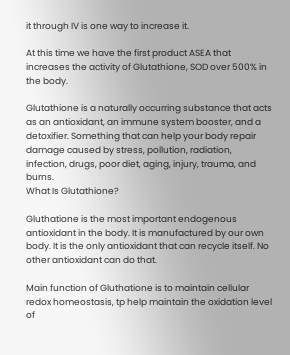it through IV is one way to increase it.

At this time we have the first product ASEA that increases the activity of Glutathione, SOD over 500% in the body.

Glutathione is a naturally occurring substance that acts as an antioxidant, an immune system booster, and a detoxifier. Something that can help your body repair damage caused by stress, pollution, radiation, infection, drugs, poor diet, aging, injury, trauma, and burns.
What Is Glutathione?

Gluthatione is the most important endogenous antioxidant in the body. It is manufactured by our own body. It is the only antioxidant that can recycle itself. No other antioxidant can do that.

Main function of Gluthatione is to maintain cellular redox homeostasis, tp help maintain the oxidation level of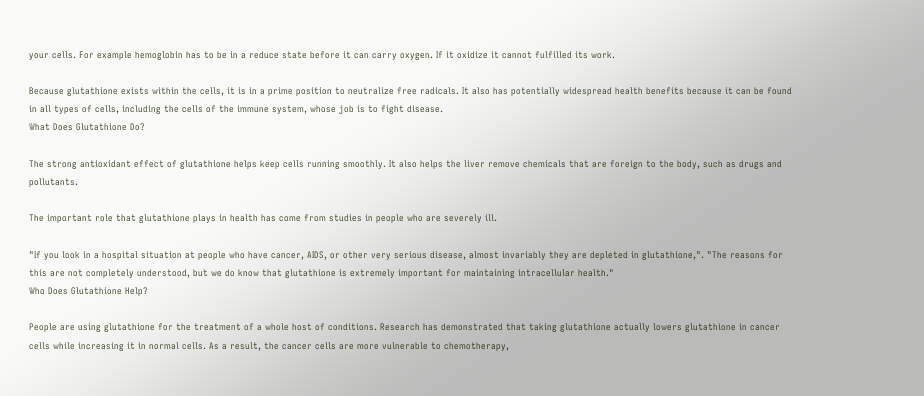your cells. For example hemoglobin has to be in a reduce state before it can carry oxygen. If it oxidize it cannot fulfilled its work.

Because glutathione exists within the cells, it is in a prime position to neutralize free radicals. It also has potentially widespread health benefits because it can be found in all types of cells, including the cells of the immune system, whose job is to fight disease.
What Does Glutathione Do?

The strong antioxidant effect of glutathione helps keep cells running smoothly. It also helps the liver remove chemicals that are foreign to the body, such as drugs and pollutants.

The important role that glutathione plays in health has come from studies in people who are severely ill.

"If you look in a hospital situation at people who have cancer, AIDS, or other very serious disease, almost invariably they are depleted in glutathione,". "The reasons for this are not completely understood, but we do know that glutathione is extremely important for maintaining intracellular health."
Who Does Glutathione Help?

People are using glutathione for the treatment of a whole host of conditions. Research has demonstrated that taking glutathione actually lowers glutathione in cancer cells while increasing it in normal cells. As a result, the cancer cells are more vulnerable to chemotherapy,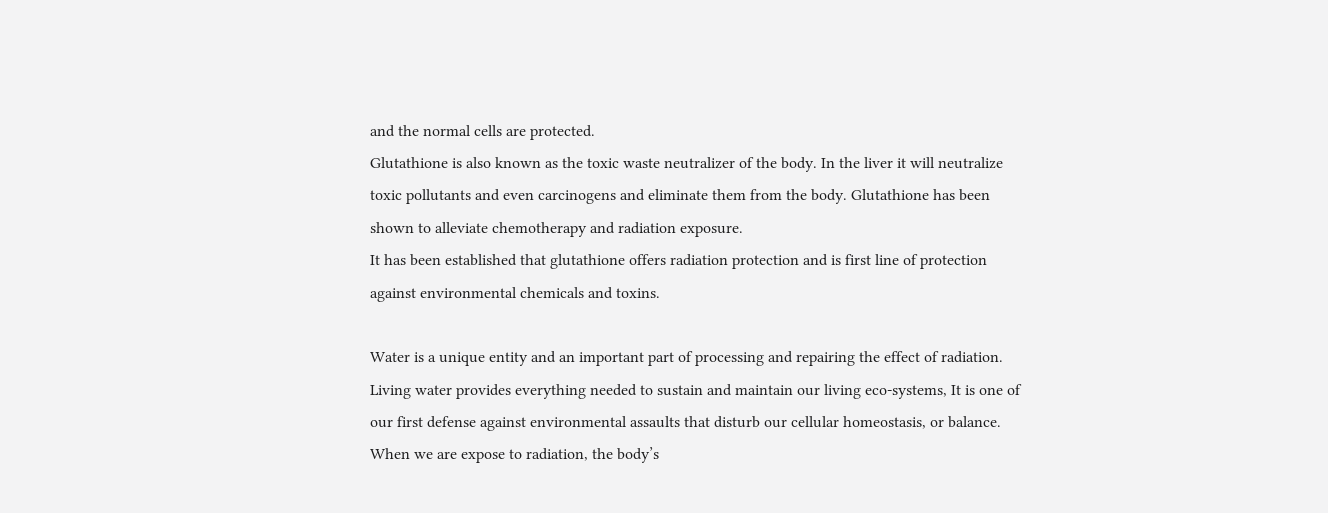and the normal cells are protected.
Glutathione is also known as the toxic waste neutralizer of the body. In the liver it will neutralize toxic pollutants and even carcinogens and eliminate them from the body. Glutathione has been shown to alleviate chemotherapy and radiation exposure.
It has been established that glutathione offers radiation protection and is first line of protection against environmental chemicals and toxins.

Water is a unique entity and an important part of processing and repairing the effect of radiation. Living water provides everything needed to sustain and maintain our living eco-systems, It is one of our first defense against environmental assaults that disturb our cellular homeostasis, or balance. When we are expose to radiation, the body’s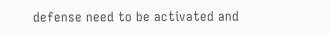defense need to be activated and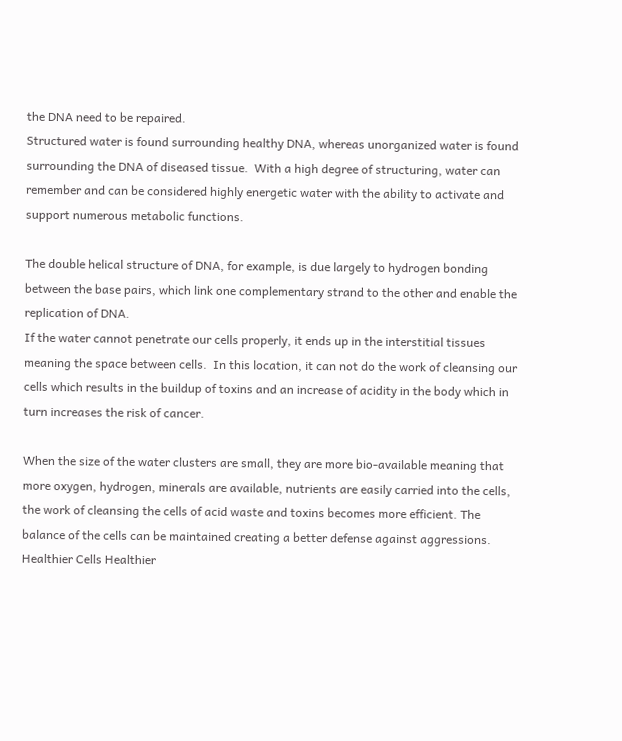the DNA need to be repaired.
Structured water is found surrounding healthy DNA, whereas unorganized water is found surrounding the DNA of diseased tissue.  With a high degree of structuring, water can remember and can be considered highly energetic water with the ability to activate and support numerous metabolic functions.

The double helical structure of DNA, for example, is due largely to hydrogen bonding between the base pairs, which link one complementary strand to the other and enable the replication of DNA.
If the water cannot penetrate our cells properly, it ends up in the interstitial tissues meaning the space between cells.  In this location, it can not do the work of cleansing our cells which results in the buildup of toxins and an increase of acidity in the body which in turn increases the risk of cancer.

When the size of the water clusters are small, they are more bio-available meaning that more oxygen, hydrogen, minerals are available, nutrients are easily carried into the cells, the work of cleansing the cells of acid waste and toxins becomes more efficient. The balance of the cells can be maintained creating a better defense against aggressions.
Healthier Cells Healthier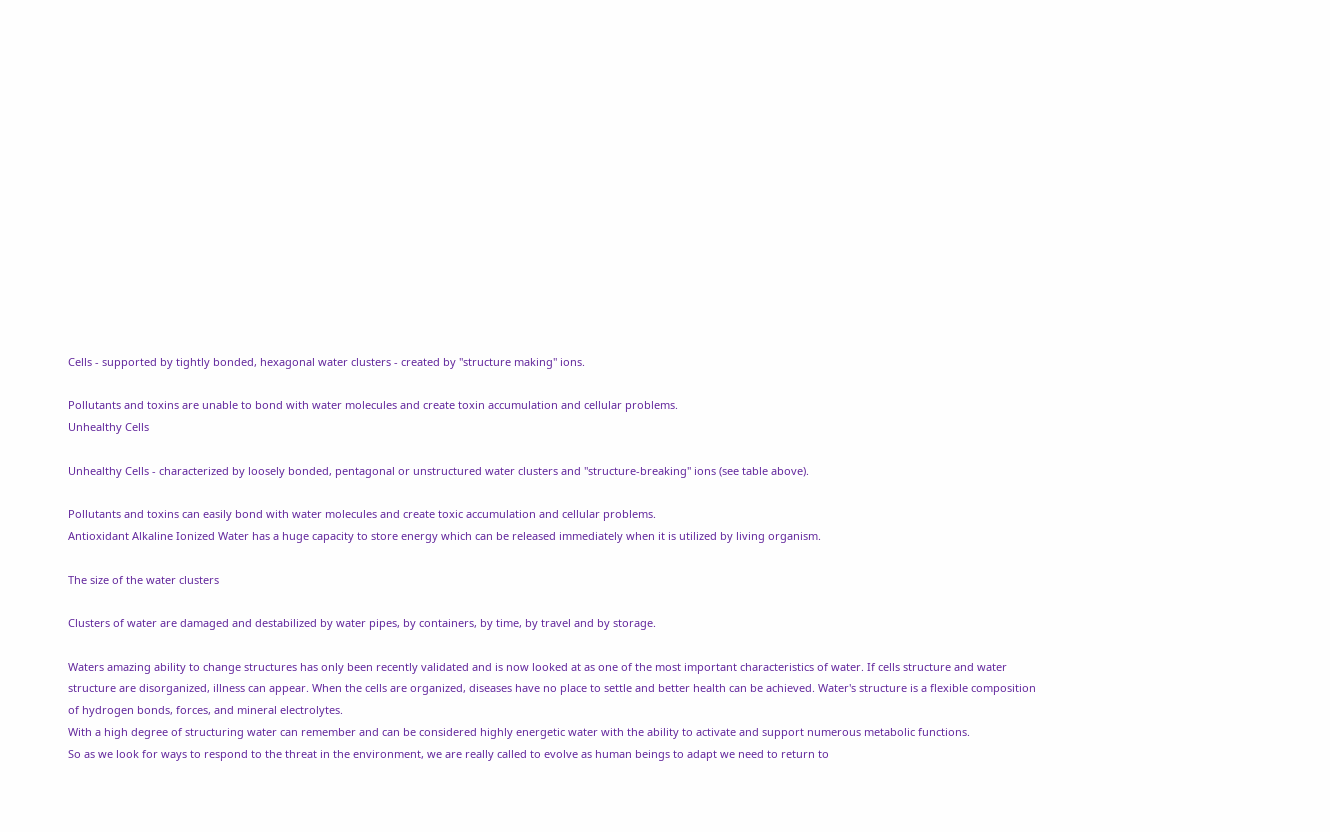Cells - supported by tightly bonded, hexagonal water clusters - created by "structure making" ions.

Pollutants and toxins are unable to bond with water molecules and create toxin accumulation and cellular problems.
Unhealthy Cells

Unhealthy Cells - characterized by loosely bonded, pentagonal or unstructured water clusters and "structure-breaking" ions (see table above).

Pollutants and toxins can easily bond with water molecules and create toxic accumulation and cellular problems.
Antioxidant Alkaline Ionized Water has a huge capacity to store energy which can be released immediately when it is utilized by living organism.

The size of the water clusters

Clusters of water are damaged and destabilized by water pipes, by containers, by time, by travel and by storage.

Waters amazing ability to change structures has only been recently validated and is now looked at as one of the most important characteristics of water. If cells structure and water structure are disorganized, illness can appear. When the cells are organized, diseases have no place to settle and better health can be achieved. Water's structure is a flexible composition of hydrogen bonds, forces, and mineral electrolytes.
With a high degree of structuring water can remember and can be considered highly energetic water with the ability to activate and support numerous metabolic functions.
So as we look for ways to respond to the threat in the environment, we are really called to evolve as human beings to adapt we need to return to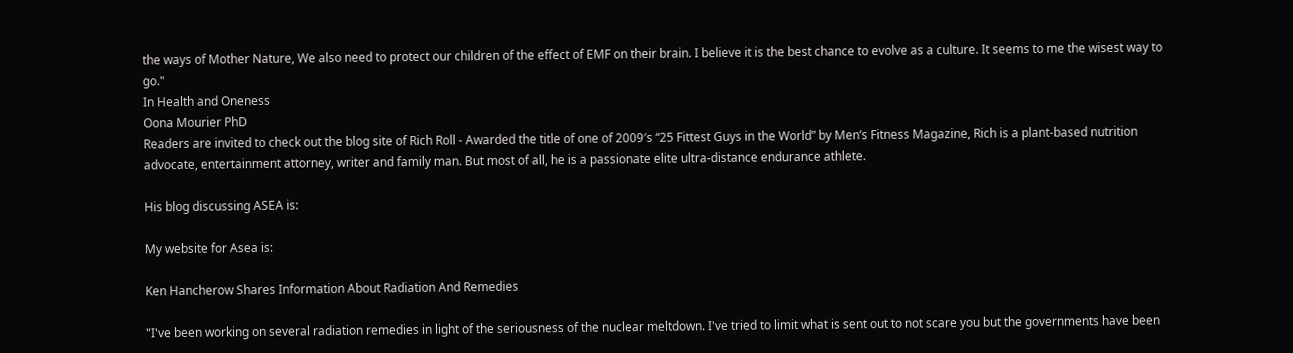the ways of Mother Nature, We also need to protect our children of the effect of EMF on their brain. I believe it is the best chance to evolve as a culture. It seems to me the wisest way to go."
In Health and Oneness
Oona Mourier PhD
Readers are invited to check out the blog site of Rich Roll - Awarded the title of one of 2009′s “25 Fittest Guys in the World” by Men’s Fitness Magazine, Rich is a plant-based nutrition advocate, entertainment attorney, writer and family man. But most of all, he is a passionate elite ultra-distance endurance athlete.

His blog discussing ASEA is:

My website for Asea is:

Ken Hancherow Shares Information About Radiation And Remedies

"I've been working on several radiation remedies in light of the seriousness of the nuclear meltdown. I've tried to limit what is sent out to not scare you but the governments have been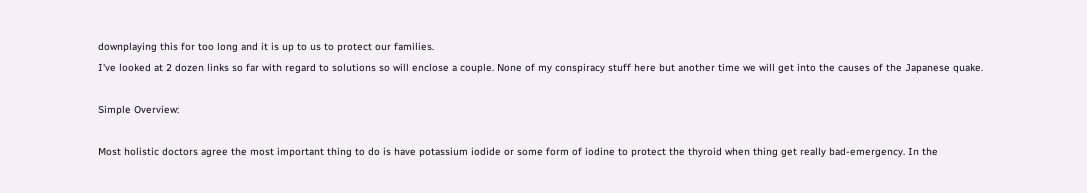downplaying this for too long and it is up to us to protect our families.
I've looked at 2 dozen links so far with regard to solutions so will enclose a couple. None of my conspiracy stuff here but another time we will get into the causes of the Japanese quake.

Simple Overview:

Most holistic doctors agree the most important thing to do is have potassium iodide or some form of iodine to protect the thyroid when thing get really bad-emergency. In the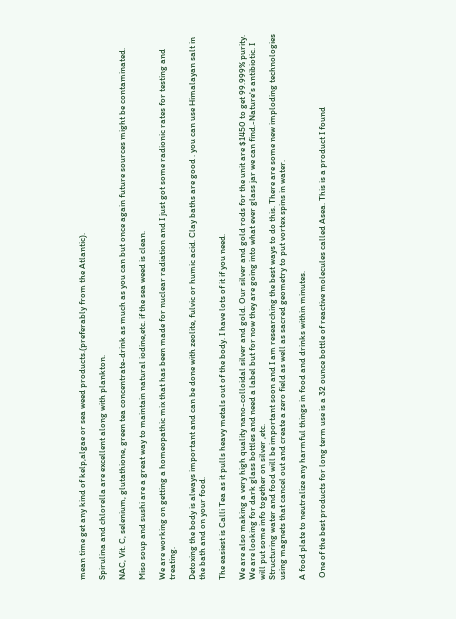mean time get any kind of kelp,algae or sea weed products.(preferably from the Atlantic).

Spirulina and chlorella are excellent along with plankton.

NAC, Vit. C, selenium, glutathione, green tea concentrate-drink as much as you can but once again future sources might be contaminated.

Miso soup and sushi are a great way to maintain natural iodine,etc. if the sea weed is clean.

We are working on getting a homeopathic mix that has been made for nuclear radiation and I just got some radionic rates for testing and treating.

Detoxing the body is always important and can be done with zeolite, fulvic or humic acid. Clay baths are good . you can use Himalayan salt in the bath and on your food.

The easiest is Calli Tea as it pulls heavy metals out of the body. I have lots of it if you need.

We are also making a very high quality nano-colloidal silver and gold. Our silver and gold rods for the unit are $1450 to get 99.999% purity. We are looking for dark glass bottles and need a label but for now they are going into what ever glass jar we can find.-Nature's antibiotic. I will put some info together on silver ,etc.
Structuring water and food will be important soon and I am researching the best ways to do this. There are some new imploding technologies using magnets that cancel out and create a zero field as well as sacred geometry to put vortex spins in water.

A food plate to neutralize any harmful things in food and drinks within minutes.

 One of the best products for long term use is a 32 ounce bottle of reactive molecules called Asea. This is a product I found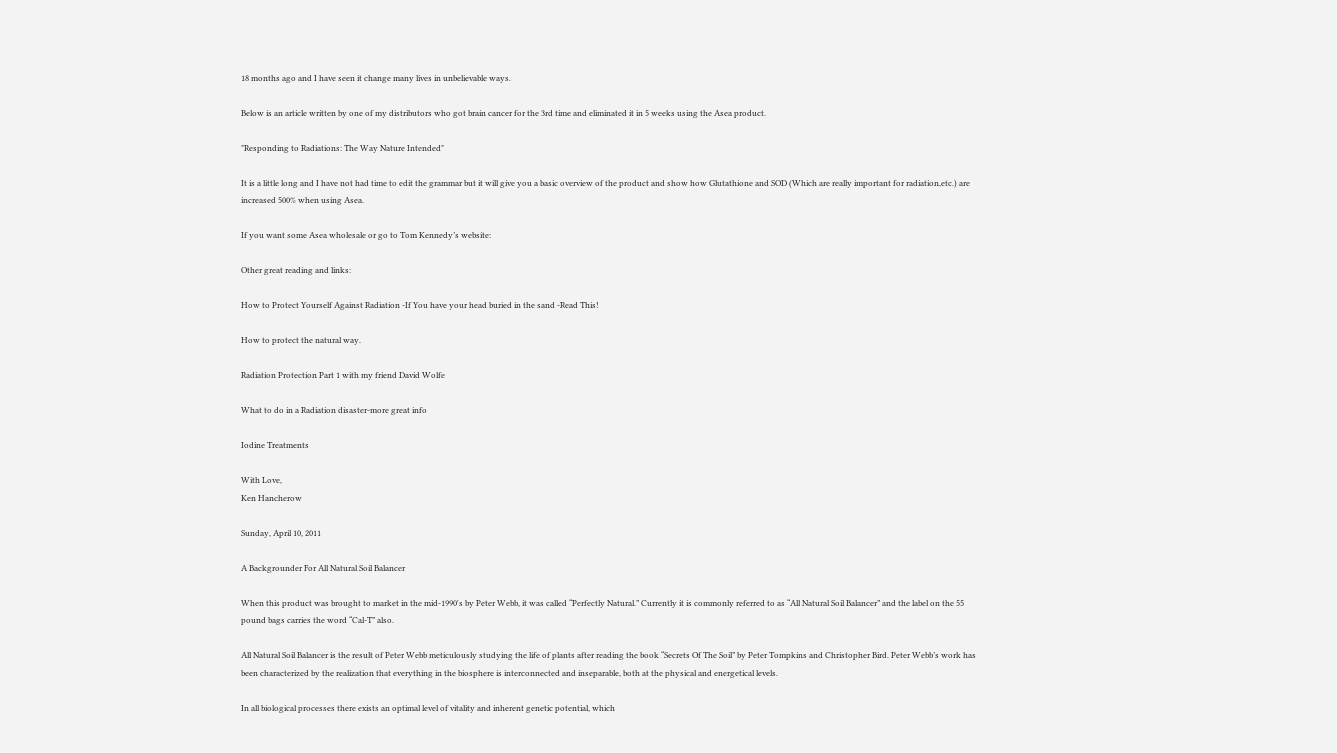18 months ago and I have seen it change many lives in unbelievable ways.

Below is an article written by one of my distributors who got brain cancer for the 3rd time and eliminated it in 5 weeks using the Asea product.

"Responding to Radiations: The Way Nature Intended"

It is a little long and I have not had time to edit the grammar but it will give you a basic overview of the product and show how Glutathione and SOD (Which are really important for radiation,etc.) are increased 500% when using Asea.

If you want some Asea wholesale or go to Tom Kennedy’s website:

Other great reading and links:

How to Protect Yourself Against Radiation -If You have your head buried in the sand -Read This!

How to protect the natural way.

Radiation Protection Part 1 with my friend David Wolfe

What to do in a Radiation disaster-more great info

Iodine Treatments

With Love,
Ken Hancherow

Sunday, April 10, 2011

A Backgrounder For All Natural Soil Balancer

When this product was brought to market in the mid-1990's by Peter Webb, it was called “Perfectly Natural.” Currently it is commonly referred to as “All Natural Soil Balancer” and the label on the 55 pound bags carries the word “Cal-T” also.

All Natural Soil Balancer is the result of Peter Webb meticulously studying the life of plants after reading the book “Secrets Of The Soil” by Peter Tompkins and Christopher Bird. Peter Webb’s work has been characterized by the realization that everything in the biosphere is interconnected and inseparable, both at the physical and energetical levels.

In all biological processes there exists an optimal level of vitality and inherent genetic potential, which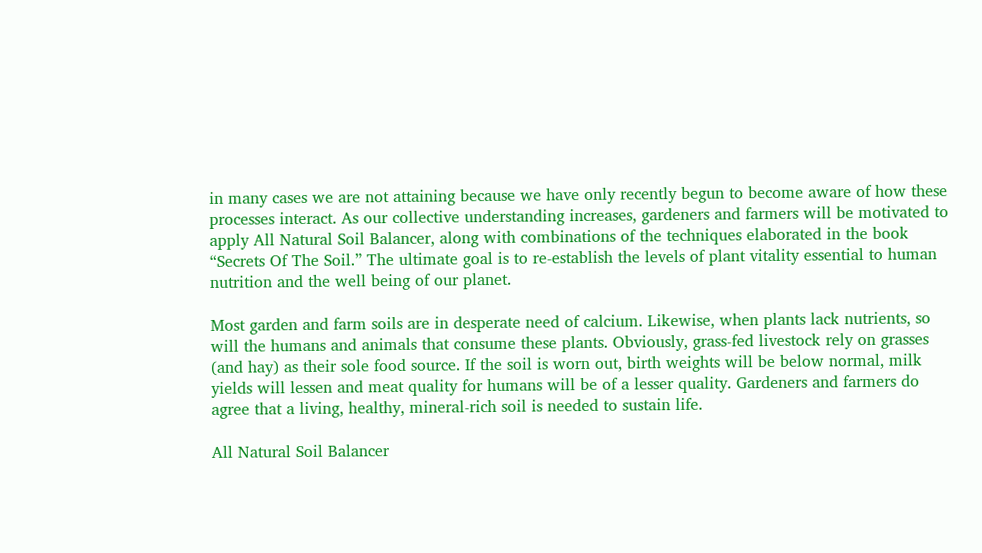in many cases we are not attaining because we have only recently begun to become aware of how these processes interact. As our collective understanding increases, gardeners and farmers will be motivated to apply All Natural Soil Balancer, along with combinations of the techniques elaborated in the book “Secrets Of The Soil.” The ultimate goal is to re-establish the levels of plant vitality essential to human nutrition and the well being of our planet.

Most garden and farm soils are in desperate need of calcium. Likewise, when plants lack nutrients, so will the humans and animals that consume these plants. Obviously, grass-fed livestock rely on grasses (and hay) as their sole food source. If the soil is worn out, birth weights will be below normal, milk yields will lessen and meat quality for humans will be of a lesser quality. Gardeners and farmers do agree that a living, healthy, mineral-rich soil is needed to sustain life.

All Natural Soil Balancer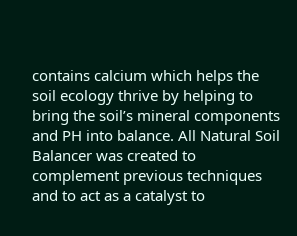contains calcium which helps the soil ecology thrive by helping to bring the soil’s mineral components and PH into balance. All Natural Soil Balancer was created to complement previous techniques and to act as a catalyst to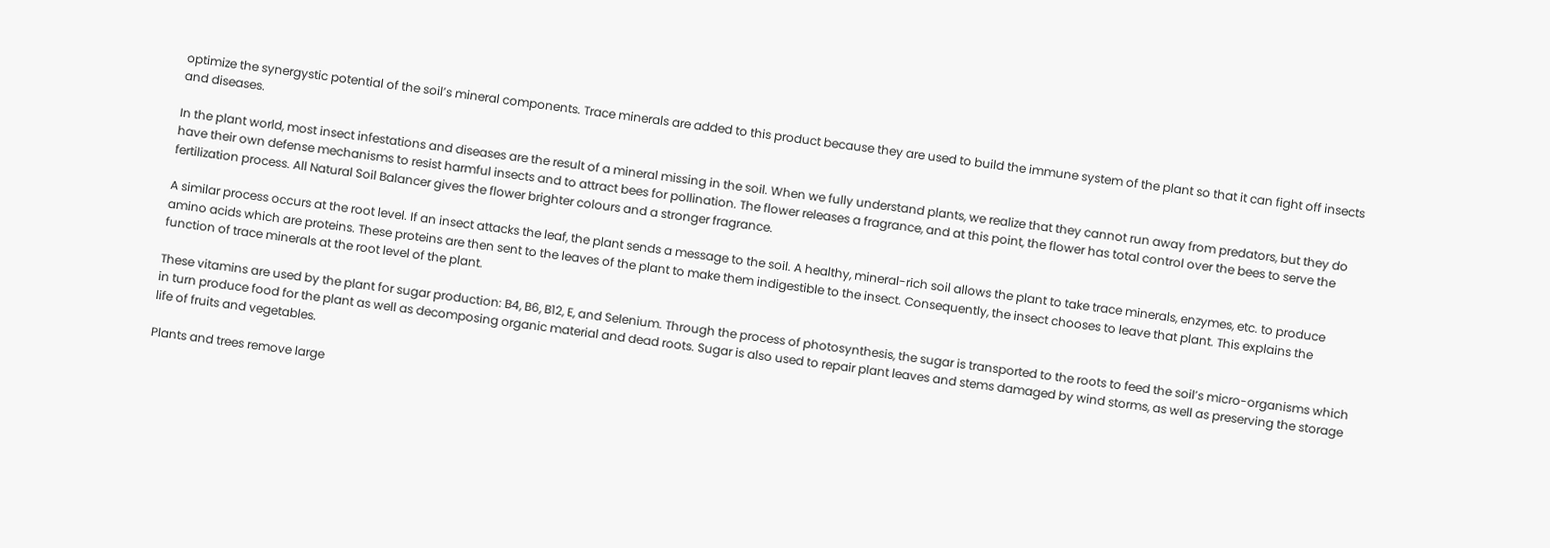optimize the synergystic potential of the soil’s mineral components. Trace minerals are added to this product because they are used to build the immune system of the plant so that it can fight off insects and diseases.

In the plant world, most insect infestations and diseases are the result of a mineral missing in the soil. When we fully understand plants, we realize that they cannot run away from predators, but they do have their own defense mechanisms to resist harmful insects and to attract bees for pollination. The flower releases a fragrance, and at this point, the flower has total control over the bees to serve the fertilization process. All Natural Soil Balancer gives the flower brighter colours and a stronger fragrance.

A similar process occurs at the root level. If an insect attacks the leaf, the plant sends a message to the soil. A healthy, mineral-rich soil allows the plant to take trace minerals, enzymes, etc. to produce amino acids which are proteins. These proteins are then sent to the leaves of the plant to make them indigestible to the insect. Consequently, the insect chooses to leave that plant. This explains the function of trace minerals at the root level of the plant.

These vitamins are used by the plant for sugar production: B4, B6, B12, E, and Selenium. Through the process of photosynthesis, the sugar is transported to the roots to feed the soil’s micro-organisms which in turn produce food for the plant as well as decomposing organic material and dead roots. Sugar is also used to repair plant leaves and stems damaged by wind storms, as well as preserving the storage life of fruits and vegetables.

Plants and trees remove large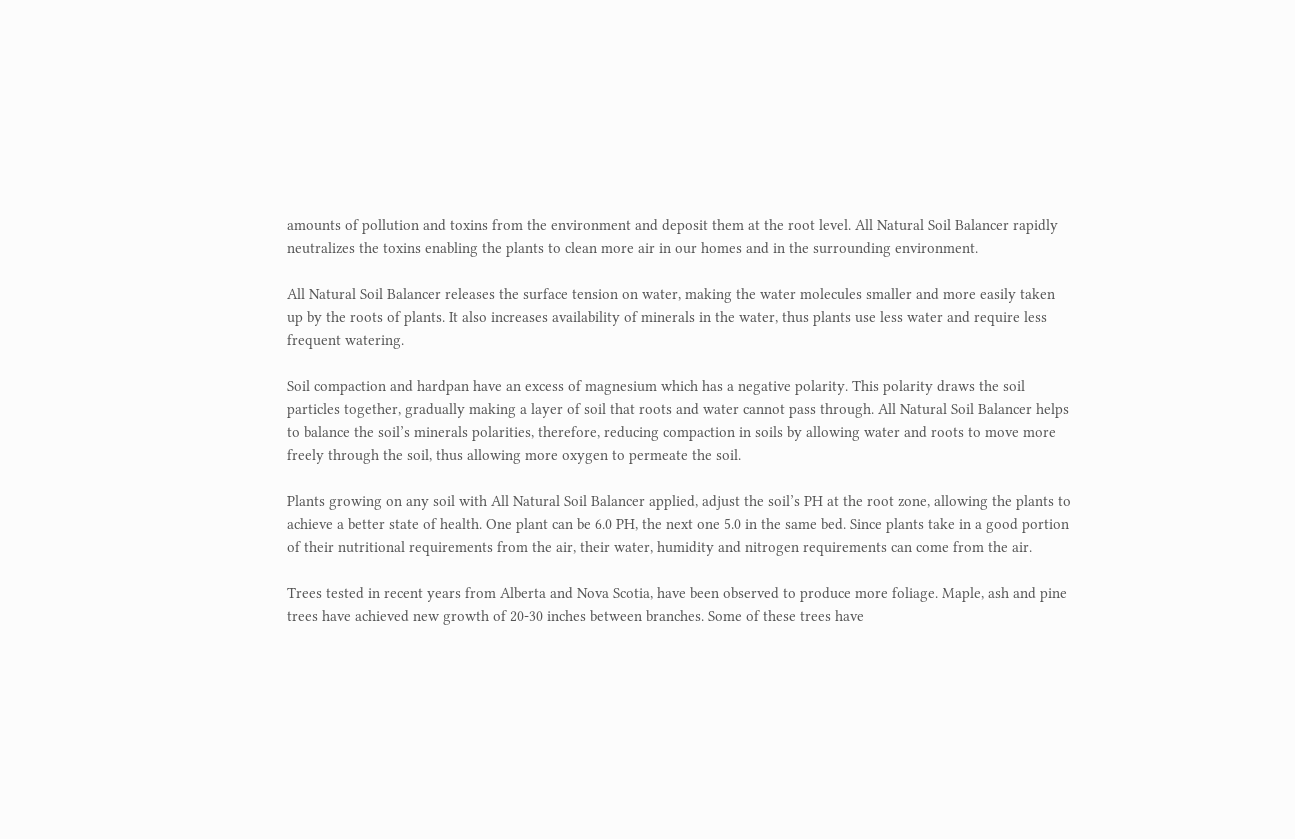amounts of pollution and toxins from the environment and deposit them at the root level. All Natural Soil Balancer rapidly neutralizes the toxins enabling the plants to clean more air in our homes and in the surrounding environment.

All Natural Soil Balancer releases the surface tension on water, making the water molecules smaller and more easily taken up by the roots of plants. It also increases availability of minerals in the water, thus plants use less water and require less frequent watering.

Soil compaction and hardpan have an excess of magnesium which has a negative polarity. This polarity draws the soil particles together, gradually making a layer of soil that roots and water cannot pass through. All Natural Soil Balancer helps to balance the soil’s minerals polarities, therefore, reducing compaction in soils by allowing water and roots to move more freely through the soil, thus allowing more oxygen to permeate the soil.

Plants growing on any soil with All Natural Soil Balancer applied, adjust the soil’s PH at the root zone, allowing the plants to achieve a better state of health. One plant can be 6.0 PH, the next one 5.0 in the same bed. Since plants take in a good portion of their nutritional requirements from the air, their water, humidity and nitrogen requirements can come from the air.

Trees tested in recent years from Alberta and Nova Scotia, have been observed to produce more foliage. Maple, ash and pine trees have achieved new growth of 20-30 inches between branches. Some of these trees have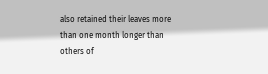also retained their leaves more than one month longer than others of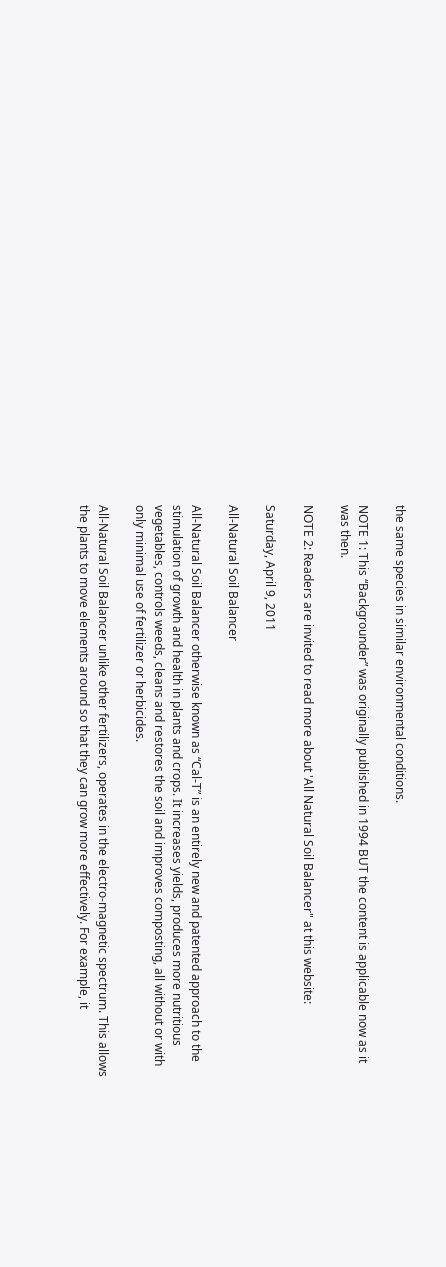the same species in similar environmental conditions.

NOTE 1: This “Backgrounder” was originally published in 1994 BUT the content is applicable now as it was then.

NOTE 2: Readers are invited to read more about 'All Natural Soil Balancer" at this website:

Saturday, April 9, 2011

All-Natural Soil Balancer

All-Natural Soil Balancer otherwise known as “Cal-T” is an entirely new and patented approach to the stimulation of growth and health in plants and crops. It increases yields, produces more nutritious vegetables, controls weeds, cleans and restores the soil and improves composting, all without or with only minimal use of fertilizer or herbicides.

All-Natural Soil Balancer unlike other fertilizers, operates in the electro-magnetic spectrum. This allows the plants to move elements around so that they can grow more effectively. For example, it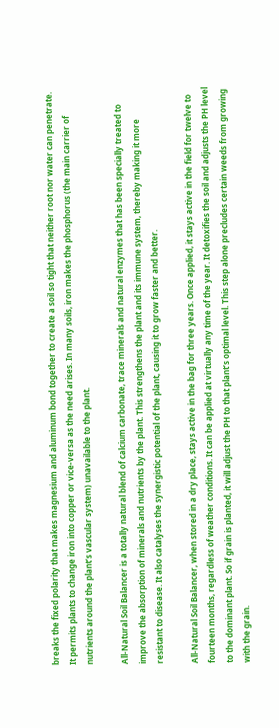breaks the fixed polarity that makes magnesium and aluminum bond together to create a soil so tight that neither root nor water can penetrate. It permits plants to change iron into copper or vice-versa as the need arises. In many soils, iron makes the phosphorus (the main carrier of nutrients around the plant’s vascular system) unavailable to the plant.

All-Natural Soil Balancer is a totally natural blend of calcium carbonate, trace minerals and natural enzymes that has been specially treated to improve the absorption of minerals and nutrients by the plant. This strengthens the plant and its immune system, thereby making it more resistant to disease. It also catalyses the synergistic potential of the plant, causing it to grow faster and better.

All-Natural Soil Balancer, when stored in a dry place, stays active in the bag for three years. Once applied, it stays active in the field for twelve to fourteen months, regardless of weather conditions. It can be applied at virtually any time of the year. It detoxifies the soil and adjusts the PH level to the dominant plant. So if grain is planted, it will adjust the PH to that plant’s optimal level. This step alone precludes certain weeds from growing with the grain.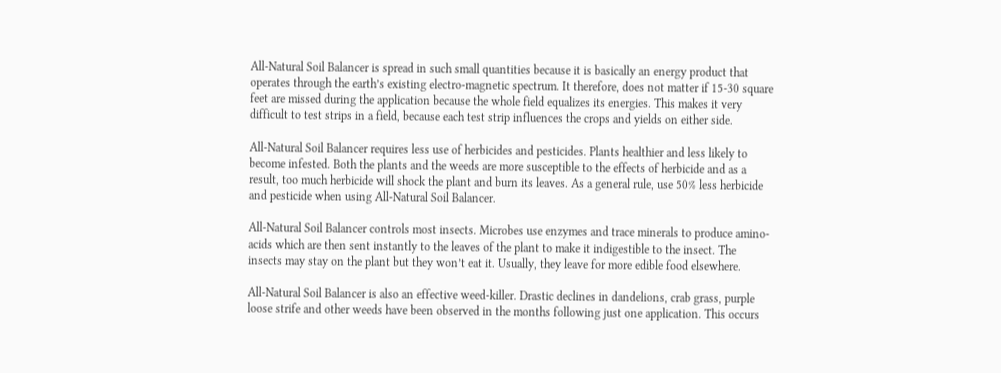All-Natural Soil Balancer is spread in such small quantities because it is basically an energy product that operates through the earth’s existing electro-magnetic spectrum. It therefore, does not matter if 15-30 square feet are missed during the application because the whole field equalizes its energies. This makes it very difficult to test strips in a field, because each test strip influences the crops and yields on either side.

All-Natural Soil Balancer requires less use of herbicides and pesticides. Plants healthier and less likely to become infested. Both the plants and the weeds are more susceptible to the effects of herbicide and as a result, too much herbicide will shock the plant and burn its leaves. As a general rule, use 50% less herbicide and pesticide when using All-Natural Soil Balancer.

All-Natural Soil Balancer controls most insects. Microbes use enzymes and trace minerals to produce amino-acids which are then sent instantly to the leaves of the plant to make it indigestible to the insect. The insects may stay on the plant but they won’t eat it. Usually, they leave for more edible food elsewhere.

All-Natural Soil Balancer is also an effective weed-killer. Drastic declines in dandelions, crab grass, purple loose strife and other weeds have been observed in the months following just one application. This occurs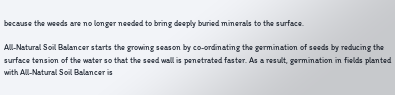because the weeds are no longer needed to bring deeply buried minerals to the surface.

All-Natural Soil Balancer starts the growing season by co-ordinating the germination of seeds by reducing the surface tension of the water so that the seed wall is penetrated faster. As a result, germination in fields planted with All-Natural Soil Balancer is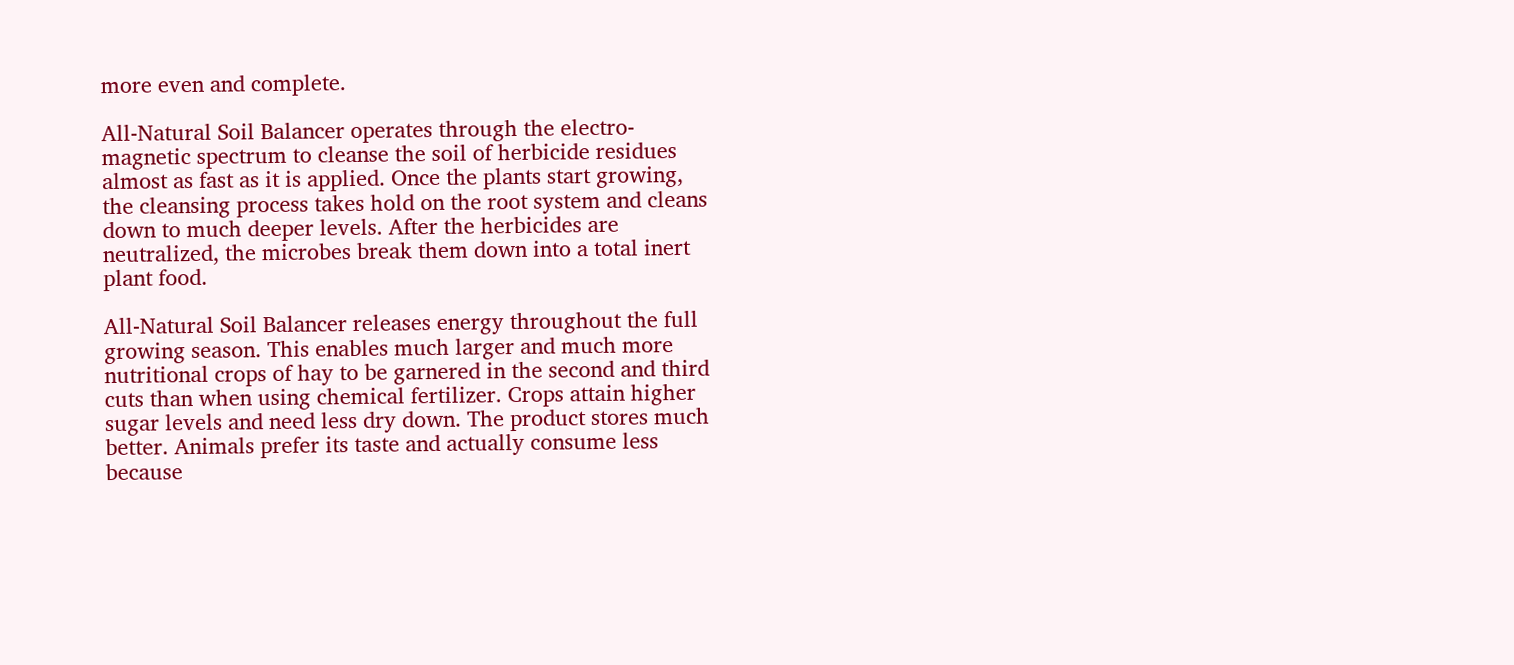more even and complete.

All-Natural Soil Balancer operates through the electro-magnetic spectrum to cleanse the soil of herbicide residues almost as fast as it is applied. Once the plants start growing, the cleansing process takes hold on the root system and cleans down to much deeper levels. After the herbicides are neutralized, the microbes break them down into a total inert plant food.

All-Natural Soil Balancer releases energy throughout the full growing season. This enables much larger and much more nutritional crops of hay to be garnered in the second and third cuts than when using chemical fertilizer. Crops attain higher sugar levels and need less dry down. The product stores much better. Animals prefer its taste and actually consume less because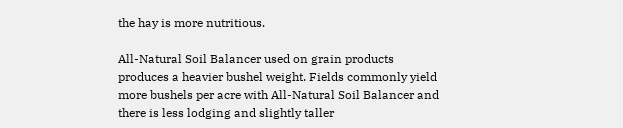the hay is more nutritious.

All-Natural Soil Balancer used on grain products produces a heavier bushel weight. Fields commonly yield more bushels per acre with All-Natural Soil Balancer and there is less lodging and slightly taller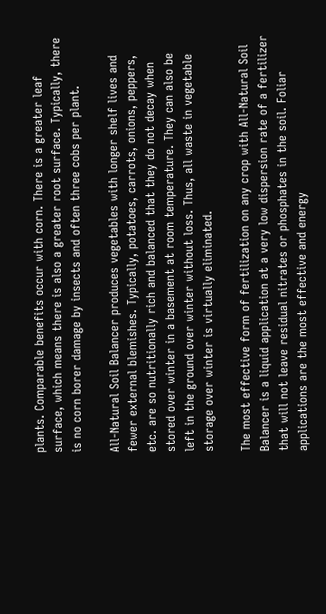plants. Comparable benefits occur with corn. There is a greater leaf surface, which means there is also a greater root surface. Typically, there is no corn borer damage by insects and often three cobs per plant.

All-Natural Soil Balancer produces vegetables with longer shelf lives and fewer external blemishes. Typically, potatoes, carrots, onions, peppers, etc. are so nutritionally rich and balanced that they do not decay when stored over winter in a basement at room temperature. They can also be left in the ground over winter without loss. Thus, all waste in vegetable storage over winter is virtually eliminated.

The most effective form of fertilization on any crop with All-Natural Soil Balancer is a liquid application at a very low dispersion rate of a fertilizer that will not leave residual nitrates or phosphates in the soil. Foliar applications are the most effective and energy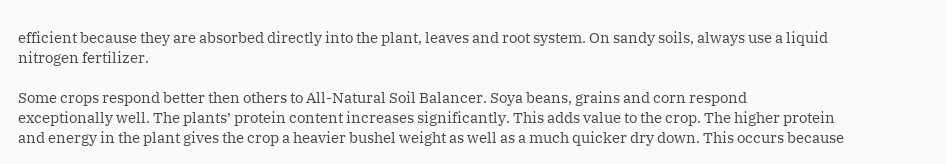efficient because they are absorbed directly into the plant, leaves and root system. On sandy soils, always use a liquid nitrogen fertilizer.

Some crops respond better then others to All-Natural Soil Balancer. Soya beans, grains and corn respond exceptionally well. The plants’ protein content increases significantly. This adds value to the crop. The higher protein and energy in the plant gives the crop a heavier bushel weight as well as a much quicker dry down. This occurs because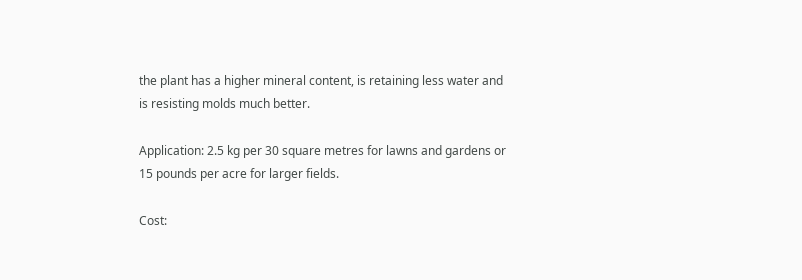the plant has a higher mineral content, is retaining less water and is resisting molds much better.

Application: 2.5 kg per 30 square metres for lawns and gardens or 15 pounds per acre for larger fields.

Cost: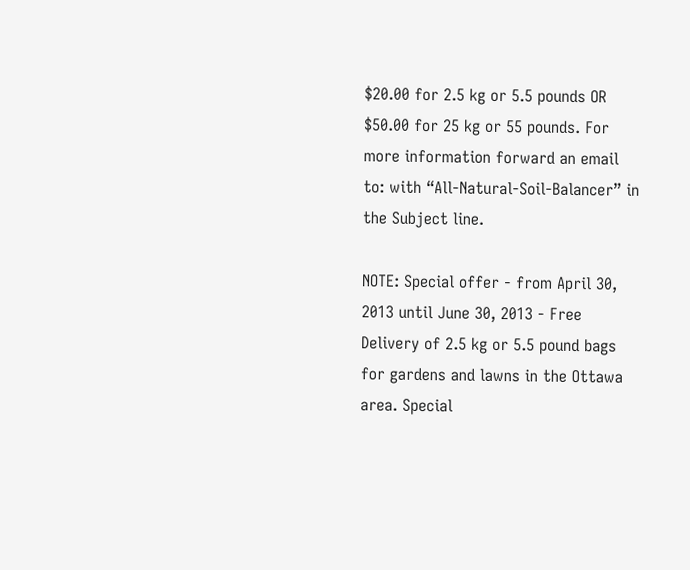$20.00 for 2.5 kg or 5.5 pounds OR $50.00 for 25 kg or 55 pounds. For more information forward an email to: with “All-Natural-Soil-Balancer” in the Subject line.

NOTE: Special offer - from April 30, 2013 until June 30, 2013 - Free Delivery of 2.5 kg or 5.5 pound bags for gardens and lawns in the Ottawa area. Special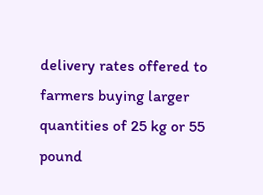delivery rates offered to farmers buying larger quantities of 25 kg or 55 pound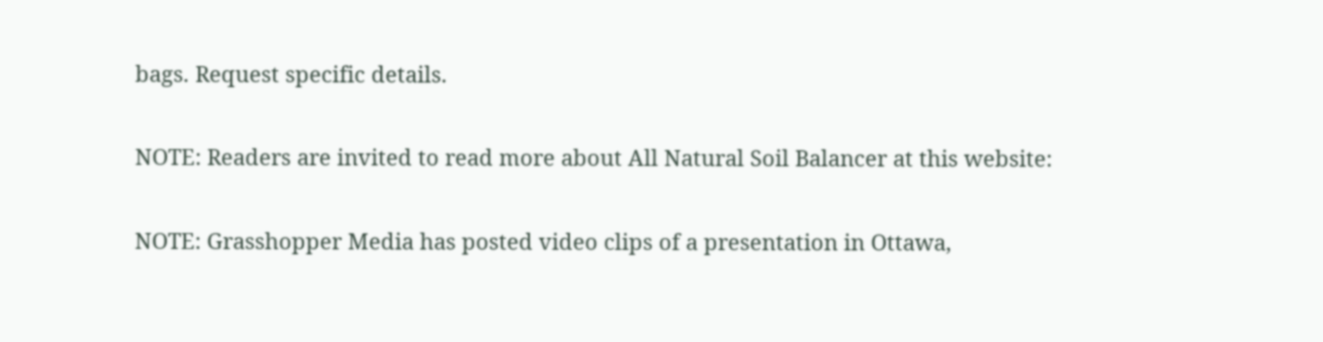bags. Request specific details.

NOTE: Readers are invited to read more about All Natural Soil Balancer at this website:

NOTE: Grasshopper Media has posted video clips of a presentation in Ottawa,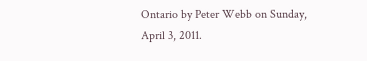Ontario by Peter Webb on Sunday, April 3, 2011.